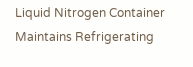Liquid Nitrogen Container Maintains Refrigerating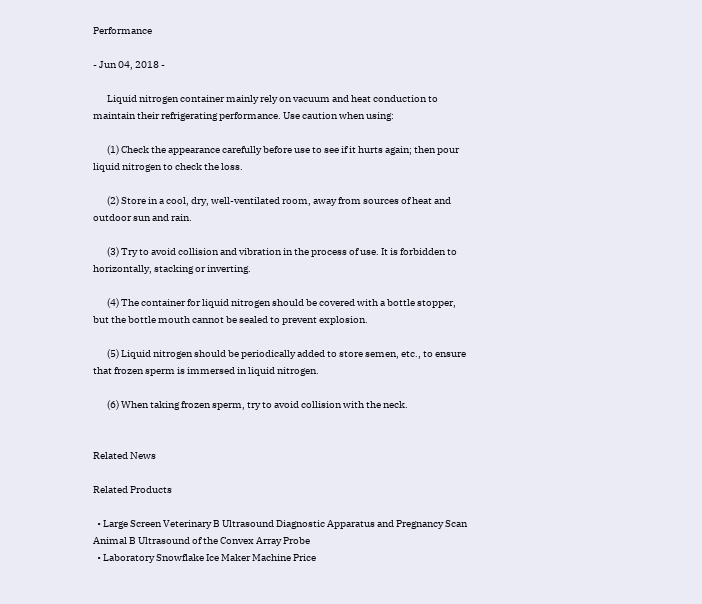Performance

- Jun 04, 2018 -

       Liquid nitrogen container mainly rely on vacuum and heat conduction to maintain their refrigerating performance. Use caution when using:

       (1) Check the appearance carefully before use to see if it hurts again; then pour liquid nitrogen to check the loss.

       (2) Store in a cool, dry, well-ventilated room, away from sources of heat and outdoor sun and rain.

       (3) Try to avoid collision and vibration in the process of use. It is forbidden to horizontally, stacking or inverting.

       (4) The container for liquid nitrogen should be covered with a bottle stopper, but the bottle mouth cannot be sealed to prevent explosion.

       (5) Liquid nitrogen should be periodically added to store semen, etc., to ensure that frozen sperm is immersed in liquid nitrogen.

       (6) When taking frozen sperm, try to avoid collision with the neck.


Related News

Related Products

  • Large Screen Veterinary B Ultrasound Diagnostic Apparatus and Pregnancy Scan Animal B Ultrasound of the Convex Array Probe
  • Laboratory Snowflake Ice Maker Machine Price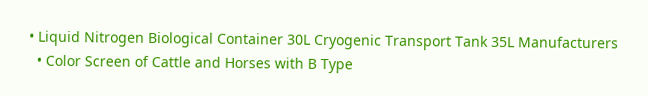• Liquid Nitrogen Biological Container 30L Cryogenic Transport Tank 35L Manufacturers
  • Color Screen of Cattle and Horses with B Type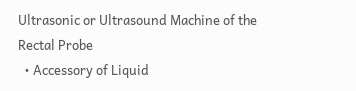Ultrasonic or Ultrasound Machine of the Rectal Probe
  • Accessory of Liquid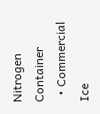Nitrogen Container
  • Commercial Ice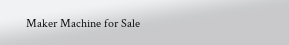Maker Machine for Sale